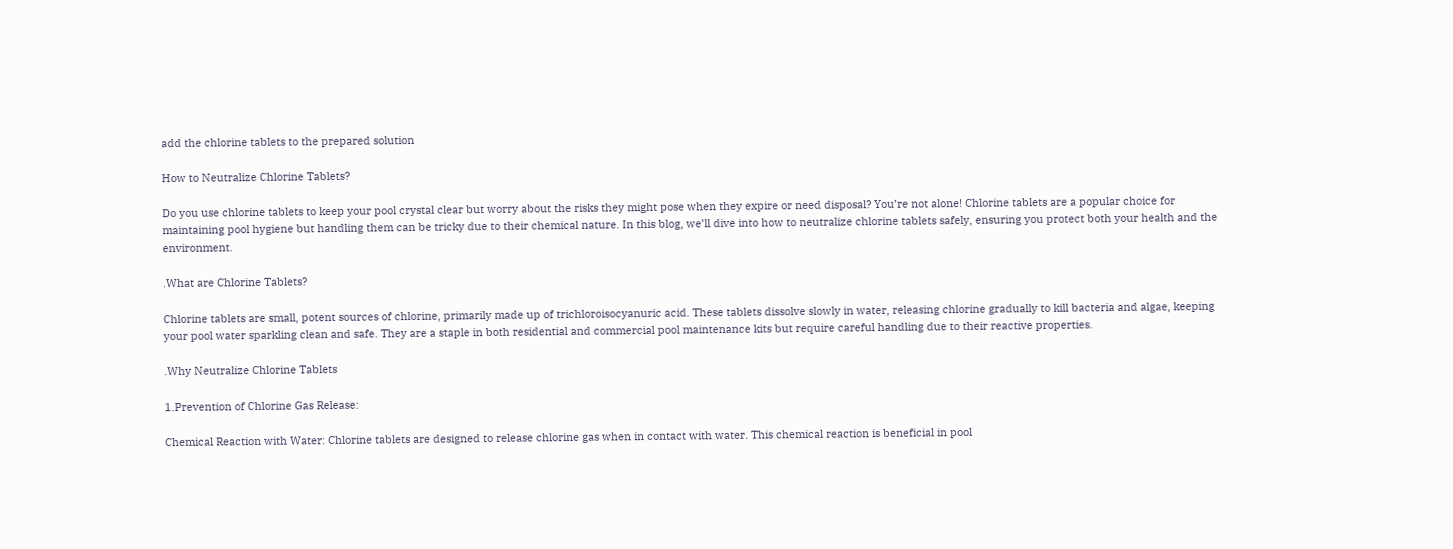add the chlorine tablets to the prepared solution

How to Neutralize Chlorine Tablets?

Do you use chlorine tablets to keep your pool crystal clear but worry about the risks they might pose when they expire or need disposal? You’re not alone! Chlorine tablets are a popular choice for maintaining pool hygiene but handling them can be tricky due to their chemical nature. In this blog, we’ll dive into how to neutralize chlorine tablets safely, ensuring you protect both your health and the environment.

.What are Chlorine Tablets?

Chlorine tablets are small, potent sources of chlorine, primarily made up of trichloroisocyanuric acid. These tablets dissolve slowly in water, releasing chlorine gradually to kill bacteria and algae, keeping your pool water sparkling clean and safe. They are a staple in both residential and commercial pool maintenance kits but require careful handling due to their reactive properties.

.Why Neutralize Chlorine Tablets

1.Prevention of Chlorine Gas Release:

Chemical Reaction with Water: Chlorine tablets are designed to release chlorine gas when in contact with water. This chemical reaction is beneficial in pool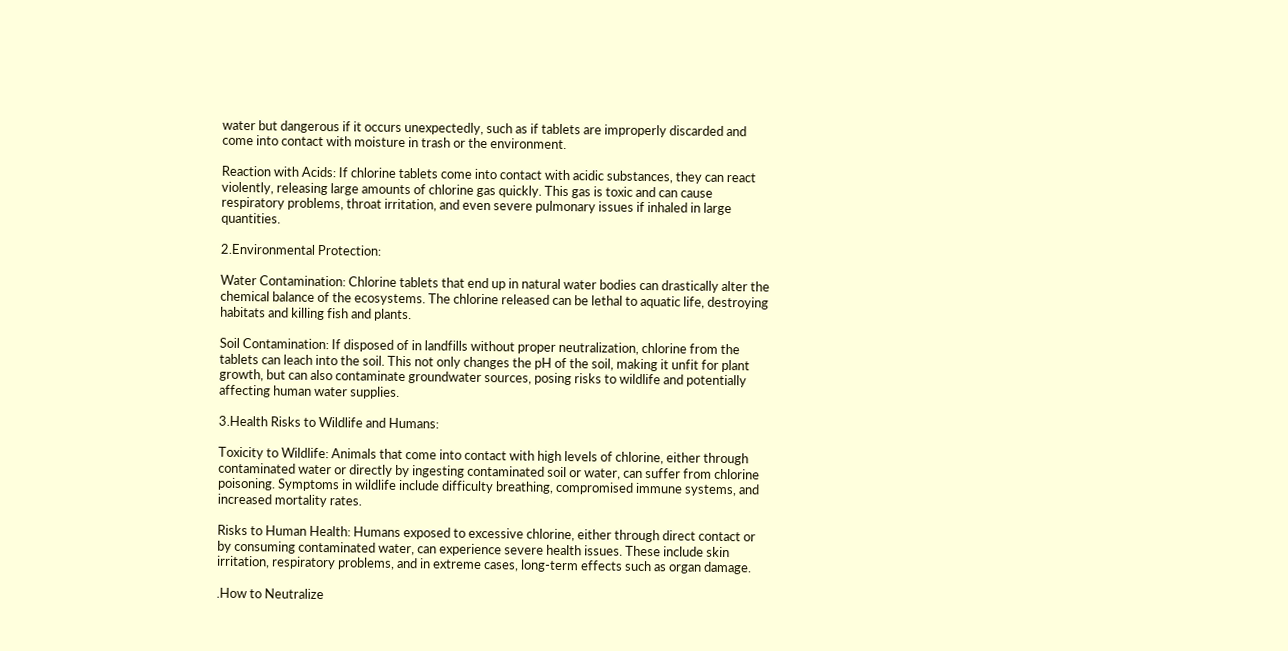water but dangerous if it occurs unexpectedly, such as if tablets are improperly discarded and come into contact with moisture in trash or the environment.

Reaction with Acids: If chlorine tablets come into contact with acidic substances, they can react violently, releasing large amounts of chlorine gas quickly. This gas is toxic and can cause respiratory problems, throat irritation, and even severe pulmonary issues if inhaled in large quantities.

2.Environmental Protection:

Water Contamination: Chlorine tablets that end up in natural water bodies can drastically alter the chemical balance of the ecosystems. The chlorine released can be lethal to aquatic life, destroying habitats and killing fish and plants.

Soil Contamination: If disposed of in landfills without proper neutralization, chlorine from the tablets can leach into the soil. This not only changes the pH of the soil, making it unfit for plant growth, but can also contaminate groundwater sources, posing risks to wildlife and potentially affecting human water supplies.

3.Health Risks to Wildlife and Humans:

Toxicity to Wildlife: Animals that come into contact with high levels of chlorine, either through contaminated water or directly by ingesting contaminated soil or water, can suffer from chlorine poisoning. Symptoms in wildlife include difficulty breathing, compromised immune systems, and increased mortality rates.

Risks to Human Health: Humans exposed to excessive chlorine, either through direct contact or by consuming contaminated water, can experience severe health issues. These include skin irritation, respiratory problems, and in extreme cases, long-term effects such as organ damage.

.How to Neutralize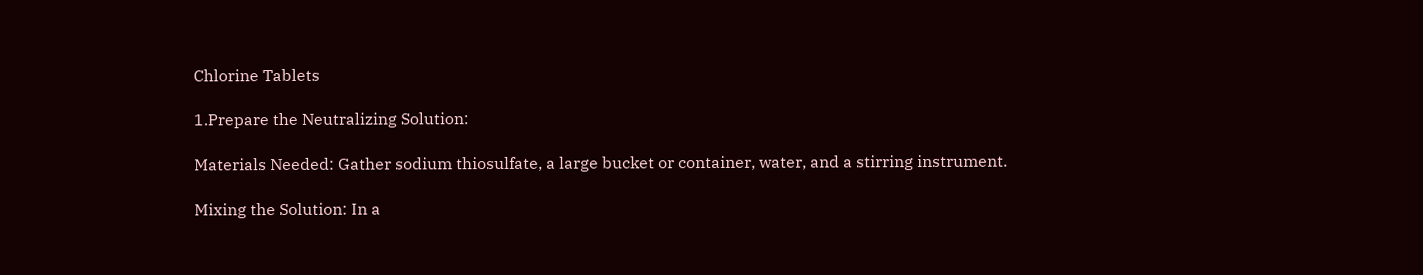Chlorine Tablets

1.Prepare the Neutralizing Solution:

Materials Needed: Gather sodium thiosulfate, a large bucket or container, water, and a stirring instrument.

Mixing the Solution: In a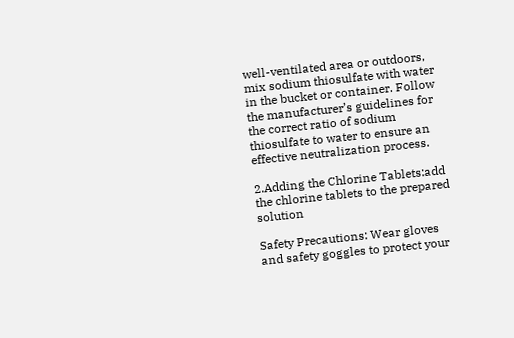well-ventilated area or outdoors, mix sodium thiosulfate with water in the bucket or container. Follow the manufacturer’s guidelines for the correct ratio of sodium thiosulfate to water to ensure an effective neutralization process.

2.Adding the Chlorine Tablets:add the chlorine tablets to the prepared solution

Safety Precautions: Wear gloves and safety goggles to protect your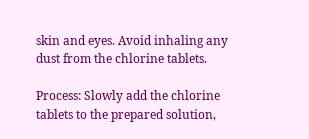skin and eyes. Avoid inhaling any dust from the chlorine tablets.

Process: Slowly add the chlorine tablets to the prepared solution,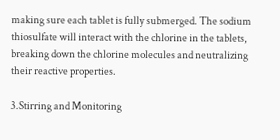making sure each tablet is fully submerged. The sodium thiosulfate will interact with the chlorine in the tablets, breaking down the chlorine molecules and neutralizing their reactive properties.

3.Stirring and Monitoring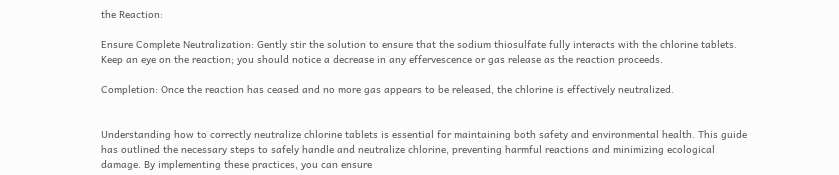the Reaction:

Ensure Complete Neutralization: Gently stir the solution to ensure that the sodium thiosulfate fully interacts with the chlorine tablets. Keep an eye on the reaction; you should notice a decrease in any effervescence or gas release as the reaction proceeds.

Completion: Once the reaction has ceased and no more gas appears to be released, the chlorine is effectively neutralized.


Understanding how to correctly neutralize chlorine tablets is essential for maintaining both safety and environmental health. This guide has outlined the necessary steps to safely handle and neutralize chlorine, preventing harmful reactions and minimizing ecological damage. By implementing these practices, you can ensure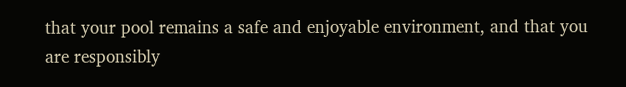that your pool remains a safe and enjoyable environment, and that you are responsibly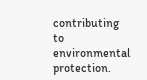contributing to environmental protection.